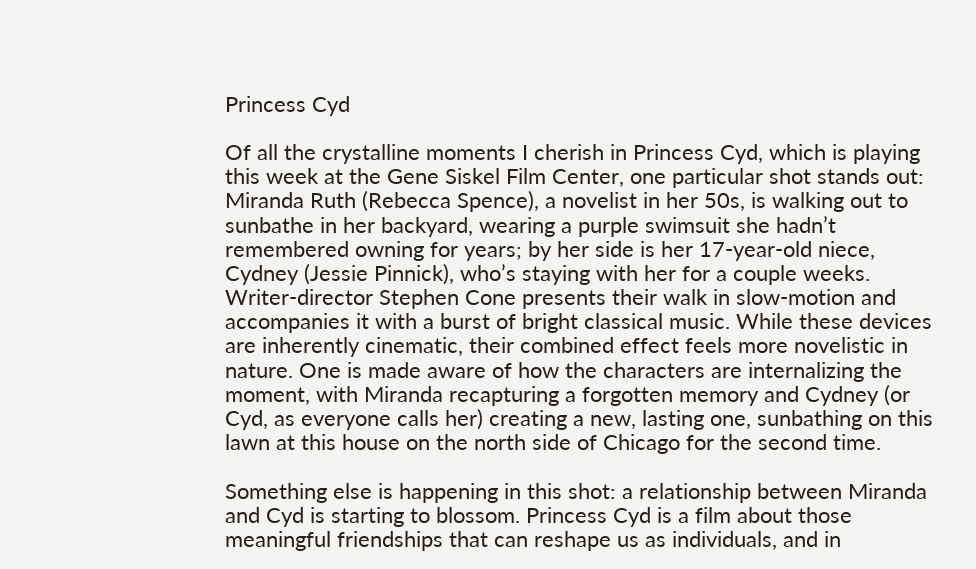Princess Cyd

Of all the crystalline moments I cherish in Princess Cyd, which is playing this week at the Gene Siskel Film Center, one particular shot stands out: Miranda Ruth (Rebecca Spence), a novelist in her 50s, is walking out to sunbathe in her backyard, wearing a purple swimsuit she hadn’t remembered owning for years; by her side is her 17-year-old niece, Cydney (Jessie Pinnick), who’s staying with her for a couple weeks. Writer-director Stephen Cone presents their walk in slow-motion and accompanies it with a burst of bright classical music. While these devices are inherently cinematic, their combined effect feels more novelistic in nature. One is made aware of how the characters are internalizing the moment, with Miranda recapturing a forgotten memory and Cydney (or Cyd, as everyone calls her) creating a new, lasting one, sunbathing on this lawn at this house on the north side of Chicago for the second time.

Something else is happening in this shot: a relationship between Miranda and Cyd is starting to blossom. Princess Cyd is a film about those meaningful friendships that can reshape us as individuals, and in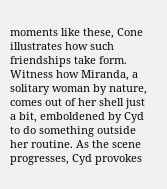moments like these, Cone illustrates how such friendships take form. Witness how Miranda, a solitary woman by nature, comes out of her shell just a bit, emboldened by Cyd to do something outside her routine. As the scene progresses, Cyd provokes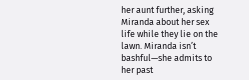her aunt further, asking Miranda about her sex life while they lie on the lawn. Miranda isn’t bashful—she admits to her past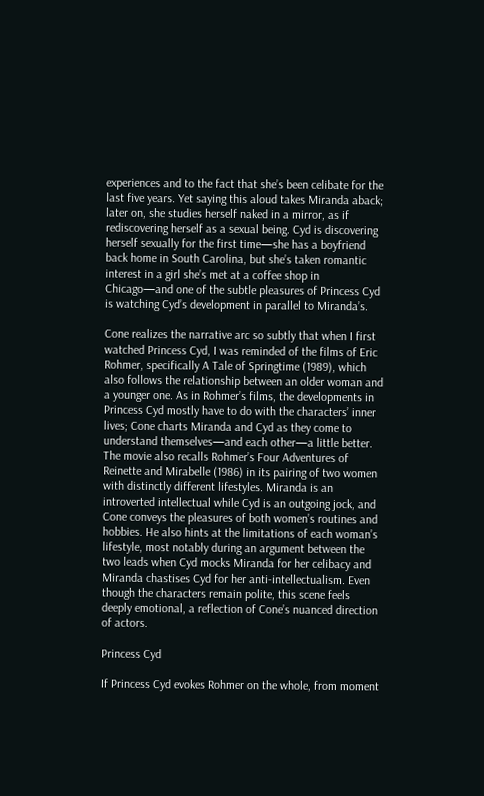experiences and to the fact that she’s been celibate for the last five years. Yet saying this aloud takes Miranda aback; later on, she studies herself naked in a mirror, as if rediscovering herself as a sexual being. Cyd is discovering herself sexually for the first time—she has a boyfriend back home in South Carolina, but she’s taken romantic interest in a girl she’s met at a coffee shop in Chicago—and one of the subtle pleasures of Princess Cyd is watching Cyd’s development in parallel to Miranda’s.

Cone realizes the narrative arc so subtly that when I first watched Princess Cyd, I was reminded of the films of Eric Rohmer, specifically A Tale of Springtime (1989), which also follows the relationship between an older woman and a younger one. As in Rohmer’s films, the developments in Princess Cyd mostly have to do with the characters’ inner lives; Cone charts Miranda and Cyd as they come to understand themselves—and each other—a little better. The movie also recalls Rohmer’s Four Adventures of Reinette and Mirabelle (1986) in its pairing of two women with distinctly different lifestyles. Miranda is an introverted intellectual while Cyd is an outgoing jock, and Cone conveys the pleasures of both women’s routines and hobbies. He also hints at the limitations of each woman’s lifestyle, most notably during an argument between the two leads when Cyd mocks Miranda for her celibacy and Miranda chastises Cyd for her anti-intellectualism. Even though the characters remain polite, this scene feels deeply emotional, a reflection of Cone’s nuanced direction of actors.

Princess Cyd

If Princess Cyd evokes Rohmer on the whole, from moment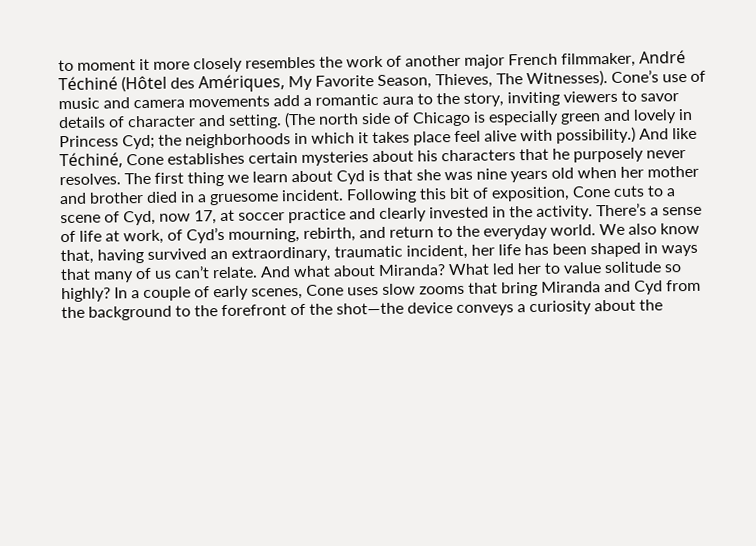to moment it more closely resembles the work of another major French filmmaker, André Téchiné (Hôtel des Amériques, My Favorite Season, Thieves, The Witnesses). Cone’s use of music and camera movements add a romantic aura to the story, inviting viewers to savor details of character and setting. (The north side of Chicago is especially green and lovely in Princess Cyd; the neighborhoods in which it takes place feel alive with possibility.) And like Téchiné, Cone establishes certain mysteries about his characters that he purposely never resolves. The first thing we learn about Cyd is that she was nine years old when her mother and brother died in a gruesome incident. Following this bit of exposition, Cone cuts to a scene of Cyd, now 17, at soccer practice and clearly invested in the activity. There’s a sense of life at work, of Cyd’s mourning, rebirth, and return to the everyday world. We also know that, having survived an extraordinary, traumatic incident, her life has been shaped in ways that many of us can’t relate. And what about Miranda? What led her to value solitude so highly? In a couple of early scenes, Cone uses slow zooms that bring Miranda and Cyd from the background to the forefront of the shot—the device conveys a curiosity about the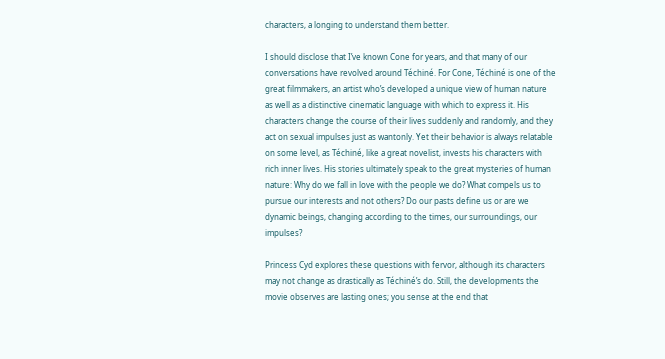characters, a longing to understand them better.

I should disclose that I’ve known Cone for years, and that many of our conversations have revolved around Téchiné. For Cone, Téchiné is one of the great filmmakers, an artist who’s developed a unique view of human nature as well as a distinctive cinematic language with which to express it. His characters change the course of their lives suddenly and randomly, and they act on sexual impulses just as wantonly. Yet their behavior is always relatable on some level, as Téchiné, like a great novelist, invests his characters with rich inner lives. His stories ultimately speak to the great mysteries of human nature: Why do we fall in love with the people we do? What compels us to pursue our interests and not others? Do our pasts define us or are we dynamic beings, changing according to the times, our surroundings, our impulses?

Princess Cyd explores these questions with fervor, although its characters may not change as drastically as Téchiné’s do. Still, the developments the movie observes are lasting ones; you sense at the end that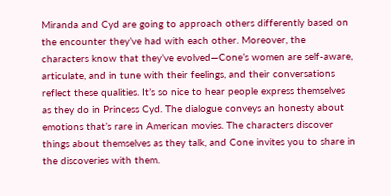Miranda and Cyd are going to approach others differently based on the encounter they’ve had with each other. Moreover, the characters know that they’ve evolved—Cone’s women are self-aware, articulate, and in tune with their feelings, and their conversations reflect these qualities. It’s so nice to hear people express themselves as they do in Princess Cyd. The dialogue conveys an honesty about emotions that’s rare in American movies. The characters discover things about themselves as they talk, and Cone invites you to share in the discoveries with them.